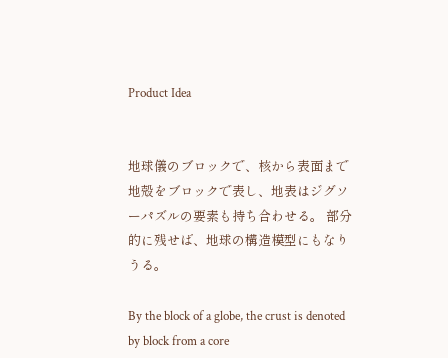Product Idea


地球儀のブロックで、核から表面まで地殻をブロックで表し、地表はジグソーパズルの要素も持ち合わせる。 部分的に残せば、地球の構造模型にもなりうる。

By the block of a globe, the crust is denoted by block from a core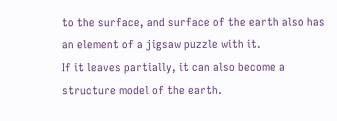to the surface, and surface of the earth also has an element of a jigsaw puzzle with it.
If it leaves partially, it can also become a structure model of the earth.